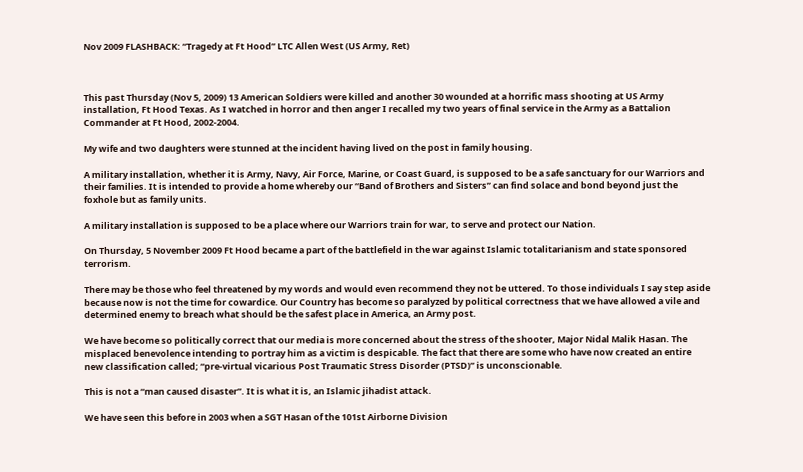Nov 2009 FLASHBACK: “Tragedy at Ft Hood” LTC Allen West (US Army, Ret)



This past Thursday (Nov 5, 2009) 13 American Soldiers were killed and another 30 wounded at a horrific mass shooting at US Army installation, Ft Hood Texas. As I watched in horror and then anger I recalled my two years of final service in the Army as a Battalion Commander at Ft Hood, 2002-2004.

My wife and two daughters were stunned at the incident having lived on the post in family housing.

A military installation, whether it is Army, Navy, Air Force, Marine, or Coast Guard, is supposed to be a safe sanctuary for our Warriors and their families. It is intended to provide a home whereby our “Band of Brothers and Sisters” can find solace and bond beyond just the foxhole but as family units.

A military installation is supposed to be a place where our Warriors train for war, to serve and protect our Nation.

On Thursday, 5 November 2009 Ft Hood became a part of the battlefield in the war against Islamic totalitarianism and state sponsored terrorism.

There may be those who feel threatened by my words and would even recommend they not be uttered. To those individuals I say step aside because now is not the time for cowardice. Our Country has become so paralyzed by political correctness that we have allowed a vile and determined enemy to breach what should be the safest place in America, an Army post.

We have become so politically correct that our media is more concerned about the stress of the shooter, Major Nidal Malik Hasan. The misplaced benevolence intending to portray him as a victim is despicable. The fact that there are some who have now created an entire new classification called; “pre-virtual vicarious Post Traumatic Stress Disorder (PTSD)” is unconscionable.

This is not a “man caused disaster”. It is what it is, an Islamic jihadist attack.

We have seen this before in 2003 when a SGT Hasan of the 101st Airborne Division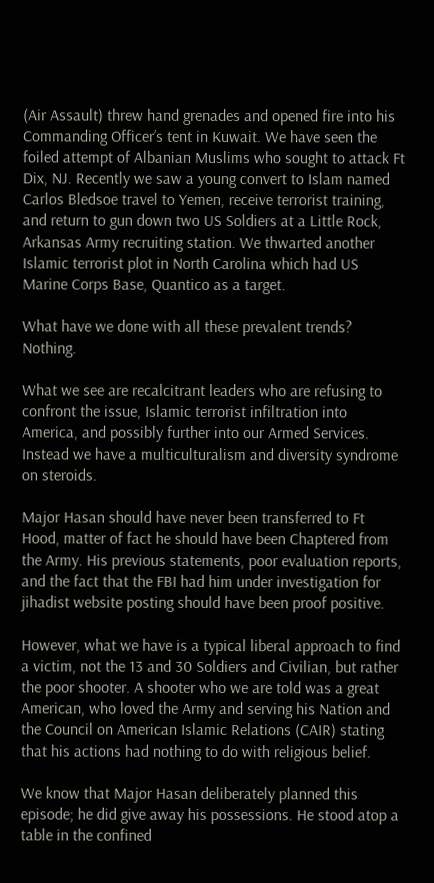(Air Assault) threw hand grenades and opened fire into his Commanding Officer’s tent in Kuwait. We have seen the foiled attempt of Albanian Muslims who sought to attack Ft Dix, NJ. Recently we saw a young convert to Islam named Carlos Bledsoe travel to Yemen, receive terrorist training, and return to gun down two US Soldiers at a Little Rock, Arkansas Army recruiting station. We thwarted another Islamic terrorist plot in North Carolina which had US Marine Corps Base, Quantico as a target.

What have we done with all these prevalent trends? Nothing.

What we see are recalcitrant leaders who are refusing to confront the issue, Islamic terrorist infiltration into America, and possibly further into our Armed Services. Instead we have a multiculturalism and diversity syndrome on steroids.

Major Hasan should have never been transferred to Ft Hood, matter of fact he should have been Chaptered from the Army. His previous statements, poor evaluation reports, and the fact that the FBI had him under investigation for jihadist website posting should have been proof positive.

However, what we have is a typical liberal approach to find a victim, not the 13 and 30 Soldiers and Civilian, but rather the poor shooter. A shooter who we are told was a great American, who loved the Army and serving his Nation and the Council on American Islamic Relations (CAIR) stating that his actions had nothing to do with religious belief.

We know that Major Hasan deliberately planned this episode; he did give away his possessions. He stood atop a table in the confined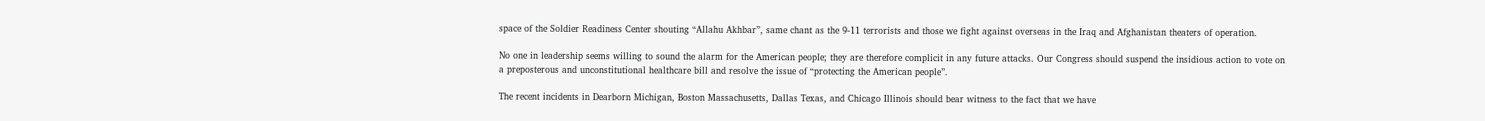space of the Soldier Readiness Center shouting “Allahu Akhbar”, same chant as the 9-11 terrorists and those we fight against overseas in the Iraq and Afghanistan theaters of operation.

No one in leadership seems willing to sound the alarm for the American people; they are therefore complicit in any future attacks. Our Congress should suspend the insidious action to vote on a preposterous and unconstitutional healthcare bill and resolve the issue of “protecting the American people”.

The recent incidents in Dearborn Michigan, Boston Massachusetts, Dallas Texas, and Chicago Illinois should bear witness to the fact that we have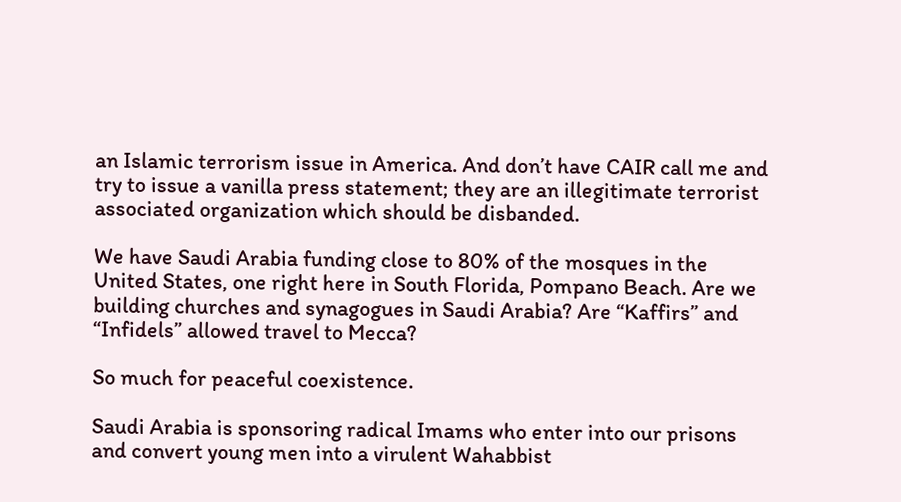an Islamic terrorism issue in America. And don’t have CAIR call me and try to issue a vanilla press statement; they are an illegitimate terrorist associated organization which should be disbanded.

We have Saudi Arabia funding close to 80% of the mosques in the United States, one right here in South Florida, Pompano Beach. Are we building churches and synagogues in Saudi Arabia? Are “Kaffirs” and “Infidels” allowed travel to Mecca?

So much for peaceful coexistence.

Saudi Arabia is sponsoring radical Imams who enter into our prisons and convert young men into a virulent Wahabbist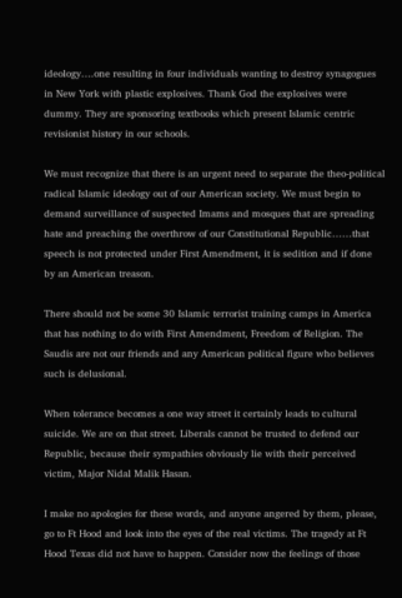ideology….one resulting in four individuals wanting to destroy synagogues in New York with plastic explosives. Thank God the explosives were dummy. They are sponsoring textbooks which present Islamic centric revisionist history in our schools.

We must recognize that there is an urgent need to separate the theo-political radical Islamic ideology out of our American society. We must begin to demand surveillance of suspected Imams and mosques that are spreading hate and preaching the overthrow of our Constitutional Republic……that speech is not protected under First Amendment, it is sedition and if done by an American treason.

There should not be some 30 Islamic terrorist training camps in America that has nothing to do with First Amendment, Freedom of Religion. The Saudis are not our friends and any American political figure who believes such is delusional.

When tolerance becomes a one way street it certainly leads to cultural suicide. We are on that street. Liberals cannot be trusted to defend our Republic, because their sympathies obviously lie with their perceived victim, Major Nidal Malik Hasan.

I make no apologies for these words, and anyone angered by them, please, go to Ft Hood and look into the eyes of the real victims. The tragedy at Ft Hood Texas did not have to happen. Consider now the feelings of those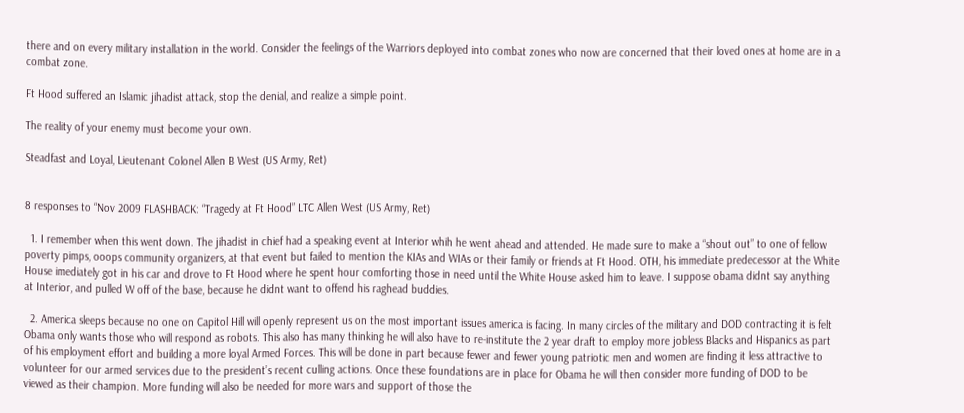there and on every military installation in the world. Consider the feelings of the Warriors deployed into combat zones who now are concerned that their loved ones at home are in a combat zone.

Ft Hood suffered an Islamic jihadist attack, stop the denial, and realize a simple point.

The reality of your enemy must become your own.

Steadfast and Loyal, Lieutenant Colonel Allen B West (US Army, Ret)


8 responses to “Nov 2009 FLASHBACK: “Tragedy at Ft Hood” LTC Allen West (US Army, Ret)

  1. I remember when this went down. The jihadist in chief had a speaking event at Interior whih he went ahead and attended. He made sure to make a “shout out” to one of fellow poverty pimps, ooops community organizers, at that event but failed to mention the KIAs and WIAs or their family or friends at Ft Hood. OTH, his immediate predecessor at the White House imediately got in his car and drove to Ft Hood where he spent hour comforting those in need until the White House asked him to leave. I suppose obama didnt say anything at Interior, and pulled W off of the base, because he didnt want to offend his raghead buddies.

  2. America sleeps because no one on Capitol Hill will openly represent us on the most important issues america is facing. In many circles of the military and DOD contracting it is felt Obama only wants those who will respond as robots. This also has many thinking he will also have to re-institute the 2 year draft to employ more jobless Blacks and Hispanics as part of his employment effort and building a more loyal Armed Forces. This will be done in part because fewer and fewer young patriotic men and women are finding it less attractive to volunteer for our armed services due to the president’s recent culling actions. Once these foundations are in place for Obama he will then consider more funding of DOD to be viewed as their champion. More funding will also be needed for more wars and support of those the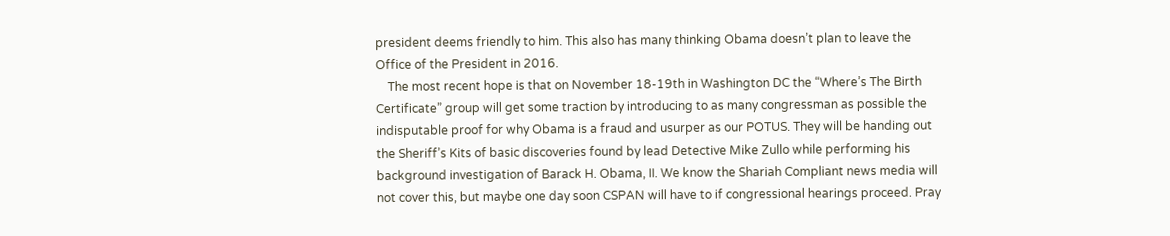president deems friendly to him. This also has many thinking Obama doesn’t plan to leave the Office of the President in 2016.
    The most recent hope is that on November 18-19th in Washington DC the “Where’s The Birth Certificate” group will get some traction by introducing to as many congressman as possible the indisputable proof for why Obama is a fraud and usurper as our POTUS. They will be handing out the Sheriff’s Kits of basic discoveries found by lead Detective Mike Zullo while performing his background investigation of Barack H. Obama, II. We know the Shariah Compliant news media will not cover this, but maybe one day soon CSPAN will have to if congressional hearings proceed. Pray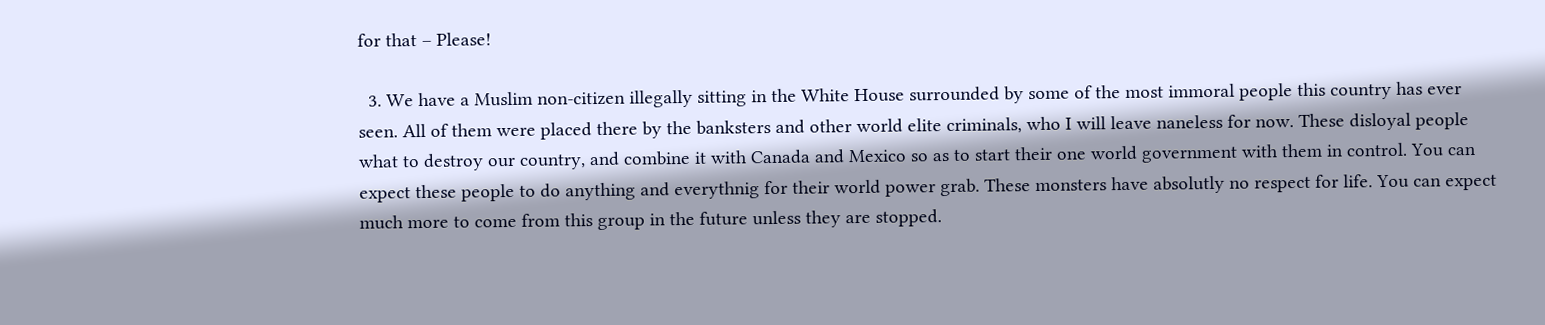for that – Please!

  3. We have a Muslim non-citizen illegally sitting in the White House surrounded by some of the most immoral people this country has ever seen. All of them were placed there by the banksters and other world elite criminals, who I will leave naneless for now. These disloyal people what to destroy our country, and combine it with Canada and Mexico so as to start their one world government with them in control. You can expect these people to do anything and everythnig for their world power grab. These monsters have absolutly no respect for life. You can expect much more to come from this group in the future unless they are stopped.